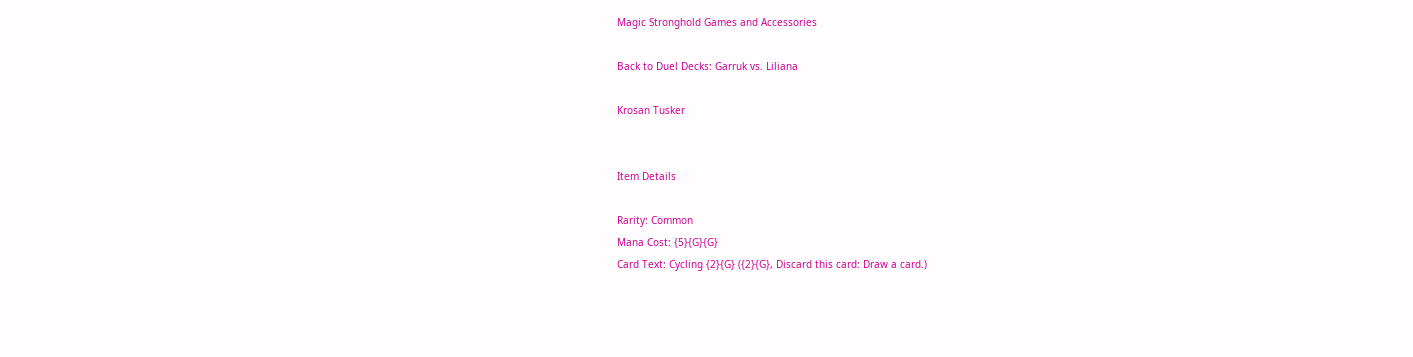Magic Stronghold Games and Accessories

Back to Duel Decks: Garruk vs. Liliana

Krosan Tusker


Item Details

Rarity: Common
Mana Cost: {5}{G}{G}
Card Text: Cycling {2}{G} ({2}{G}, Discard this card: Draw a card.)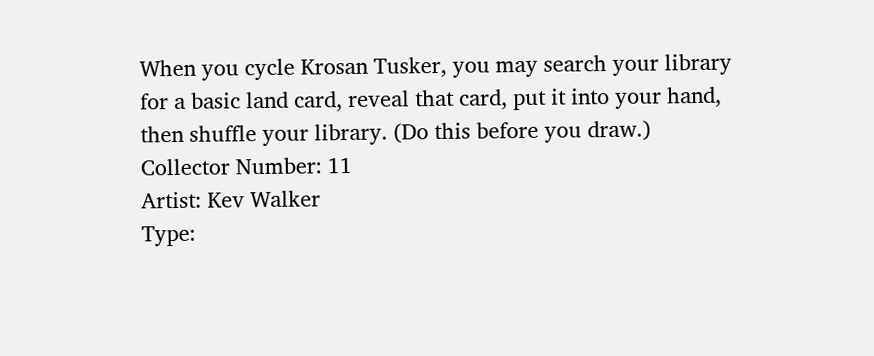When you cycle Krosan Tusker, you may search your library for a basic land card, reveal that card, put it into your hand, then shuffle your library. (Do this before you draw.)
Collector Number: 11
Artist: Kev Walker
Type: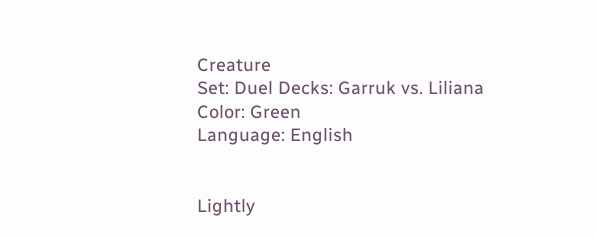Creature
Set: Duel Decks: Garruk vs. Liliana
Color: Green
Language: English


Lightly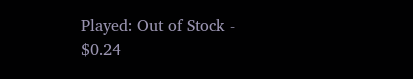Played: Out of Stock - $0.24